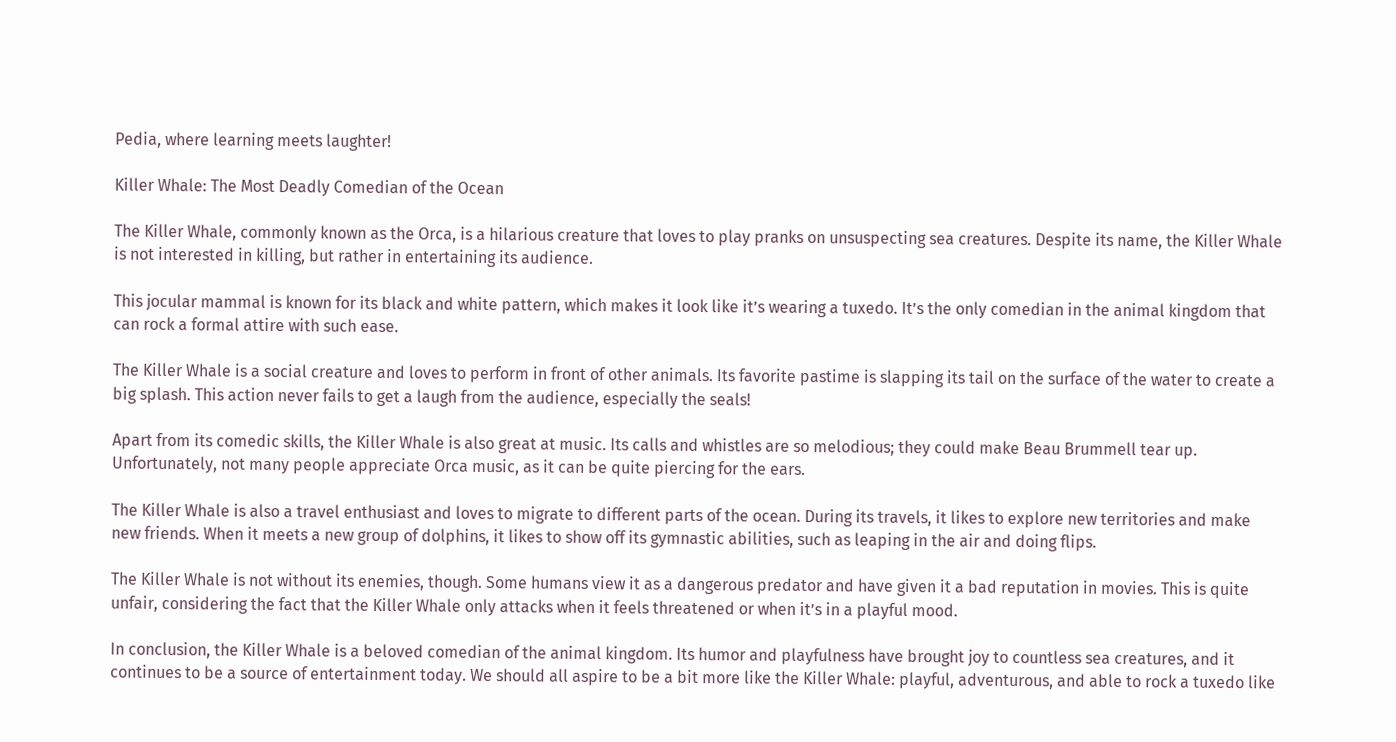Pedia, where learning meets laughter!

Killer Whale: The Most Deadly Comedian of the Ocean

The Killer Whale, commonly known as the Orca, is a hilarious creature that loves to play pranks on unsuspecting sea creatures. Despite its name, the Killer Whale is not interested in killing, but rather in entertaining its audience.

This jocular mammal is known for its black and white pattern, which makes it look like it’s wearing a tuxedo. It’s the only comedian in the animal kingdom that can rock a formal attire with such ease.

The Killer Whale is a social creature and loves to perform in front of other animals. Its favorite pastime is slapping its tail on the surface of the water to create a big splash. This action never fails to get a laugh from the audience, especially the seals!

Apart from its comedic skills, the Killer Whale is also great at music. Its calls and whistles are so melodious; they could make Beau Brummell tear up. Unfortunately, not many people appreciate Orca music, as it can be quite piercing for the ears.

The Killer Whale is also a travel enthusiast and loves to migrate to different parts of the ocean. During its travels, it likes to explore new territories and make new friends. When it meets a new group of dolphins, it likes to show off its gymnastic abilities, such as leaping in the air and doing flips.

The Killer Whale is not without its enemies, though. Some humans view it as a dangerous predator and have given it a bad reputation in movies. This is quite unfair, considering the fact that the Killer Whale only attacks when it feels threatened or when it’s in a playful mood.

In conclusion, the Killer Whale is a beloved comedian of the animal kingdom. Its humor and playfulness have brought joy to countless sea creatures, and it continues to be a source of entertainment today. We should all aspire to be a bit more like the Killer Whale: playful, adventurous, and able to rock a tuxedo like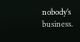nobody’s business.